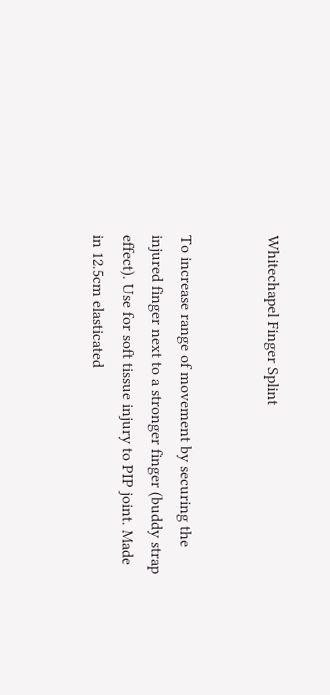Whitechapel Finger Splint


To increase range of movement by securing the injured finger next to a stronger finger (buddy strap effect). Use for soft tissue injury to PIP joint. Made in 12.5cm elasticated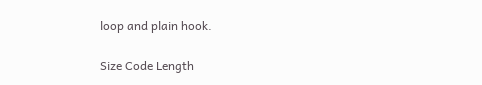loop and plain hook.

Size Code Length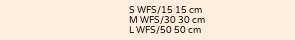S WFS/15 15 cm
M WFS/30 30 cm
L WFS/50 50 cm